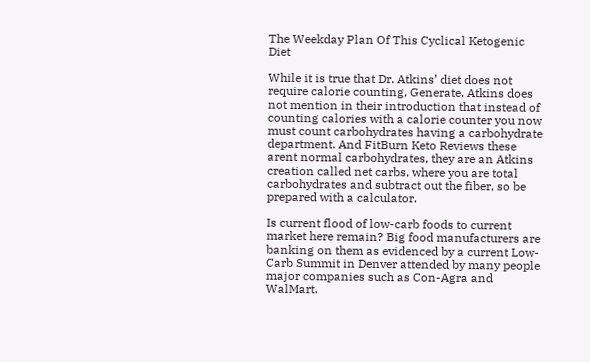The Weekday Plan Of This Cyclical Ketogenic Diet

While it is true that Dr. Atkins’ diet does not require calorie counting, Generate. Atkins does not mention in their introduction that instead of counting calories with a calorie counter you now must count carbohydrates having a carbohydrate department. And FitBurn Keto Reviews these arent normal carbohydrates, they are an Atkins creation called net carbs, where you are total carbohydrates and subtract out the fiber, so be prepared with a calculator.

Is current flood of low-carb foods to current market here remain? Big food manufacturers are banking on them as evidenced by a current Low-Carb Summit in Denver attended by many people major companies such as Con-Agra and WalMart.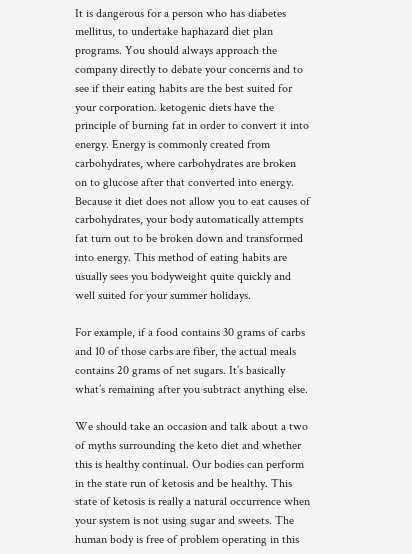It is dangerous for a person who has diabetes mellitus, to undertake haphazard diet plan programs. You should always approach the company directly to debate your concerns and to see if their eating habits are the best suited for your corporation. ketogenic diets have the principle of burning fat in order to convert it into energy. Energy is commonly created from carbohydrates, where carbohydrates are broken on to glucose after that converted into energy. Because it diet does not allow you to eat causes of carbohydrates, your body automatically attempts fat turn out to be broken down and transformed into energy. This method of eating habits are usually sees you bodyweight quite quickly and well suited for your summer holidays.

For example, if a food contains 30 grams of carbs and 10 of those carbs are fiber, the actual meals contains 20 grams of net sugars. It’s basically what’s remaining after you subtract anything else.

We should take an occasion and talk about a two of myths surrounding the keto diet and whether this is healthy continual. Our bodies can perform in the state run of ketosis and be healthy. This state of ketosis is really a natural occurrence when your system is not using sugar and sweets. The human body is free of problem operating in this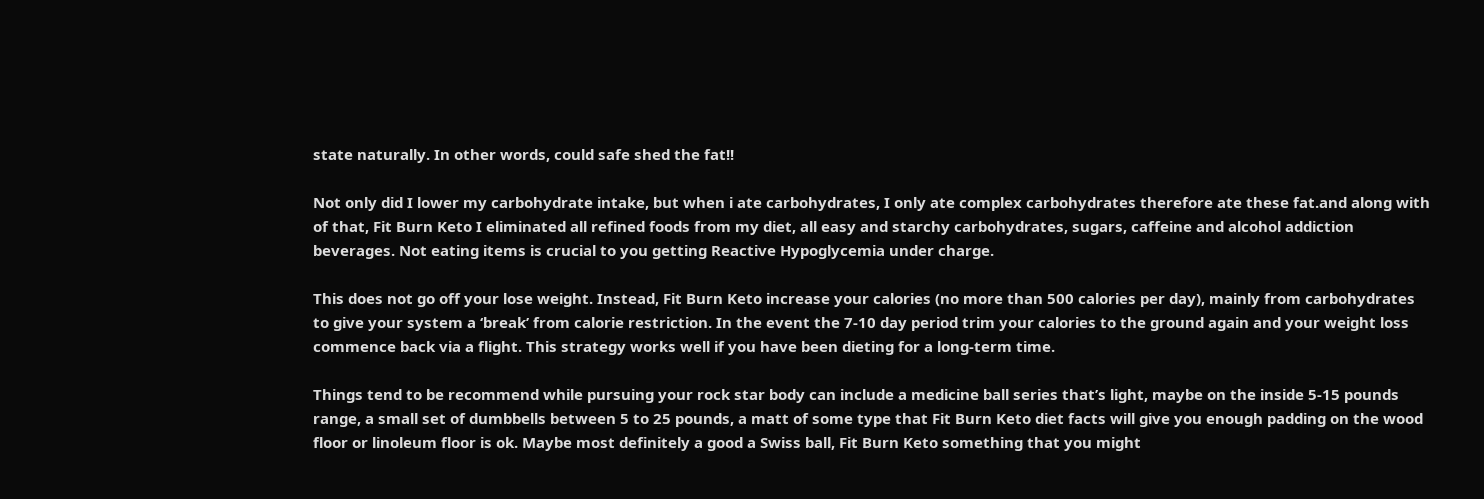state naturally. In other words, could safe shed the fat!!

Not only did I lower my carbohydrate intake, but when i ate carbohydrates, I only ate complex carbohydrates therefore ate these fat.and along with of that, Fit Burn Keto I eliminated all refined foods from my diet, all easy and starchy carbohydrates, sugars, caffeine and alcohol addiction beverages. Not eating items is crucial to you getting Reactive Hypoglycemia under charge.

This does not go off your lose weight. Instead, Fit Burn Keto increase your calories (no more than 500 calories per day), mainly from carbohydrates to give your system a ‘break’ from calorie restriction. In the event the 7-10 day period trim your calories to the ground again and your weight loss commence back via a flight. This strategy works well if you have been dieting for a long-term time.

Things tend to be recommend while pursuing your rock star body can include a medicine ball series that’s light, maybe on the inside 5-15 pounds range, a small set of dumbbells between 5 to 25 pounds, a matt of some type that Fit Burn Keto diet facts will give you enough padding on the wood floor or linoleum floor is ok. Maybe most definitely a good a Swiss ball, Fit Burn Keto something that you might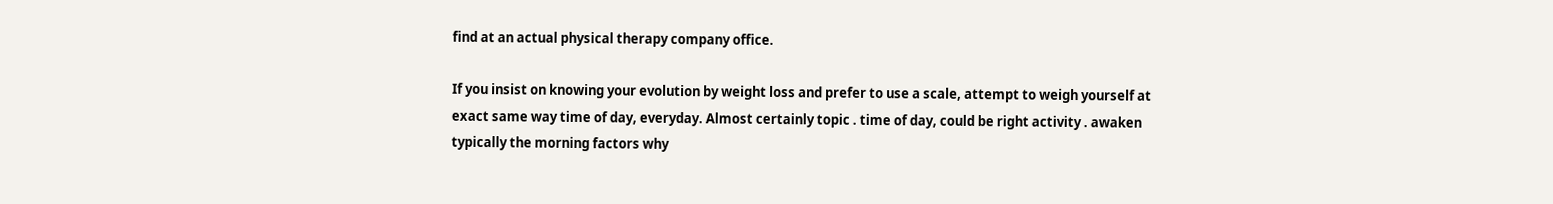find at an actual physical therapy company office.

If you insist on knowing your evolution by weight loss and prefer to use a scale, attempt to weigh yourself at exact same way time of day, everyday. Almost certainly topic . time of day, could be right activity . awaken typically the morning factors why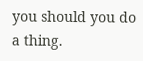you should you do a thing.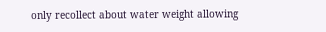only recollect about water weight allowing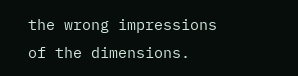the wrong impressions of the dimensions.